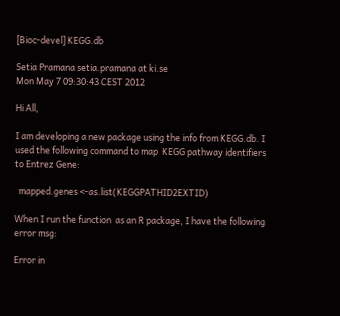[Bioc-devel] KEGG.db

Setia Pramana setia.pramana at ki.se
Mon May 7 09:30:43 CEST 2012

Hi All,

I am developing a new package using the info from KEGG.db. I used the following command to map  KEGG pathway identifiers to Entrez Gene:

  mapped.genes <-as.list(KEGGPATHID2EXTID)

When I run the function  as an R package, I have the following error msg:

Error in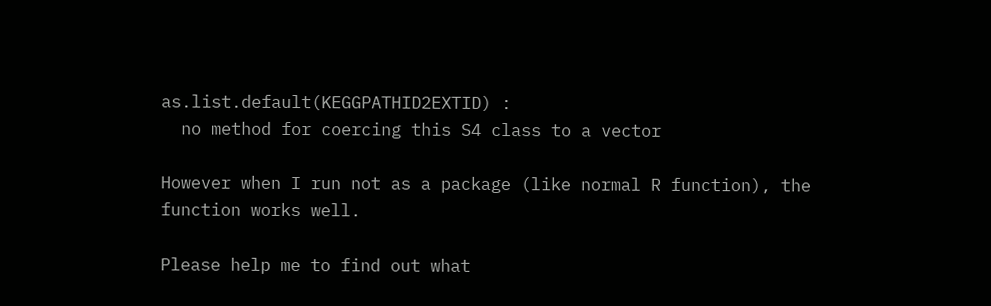as.list.default(KEGGPATHID2EXTID) :
  no method for coercing this S4 class to a vector

However when I run not as a package (like normal R function), the function works well.

Please help me to find out what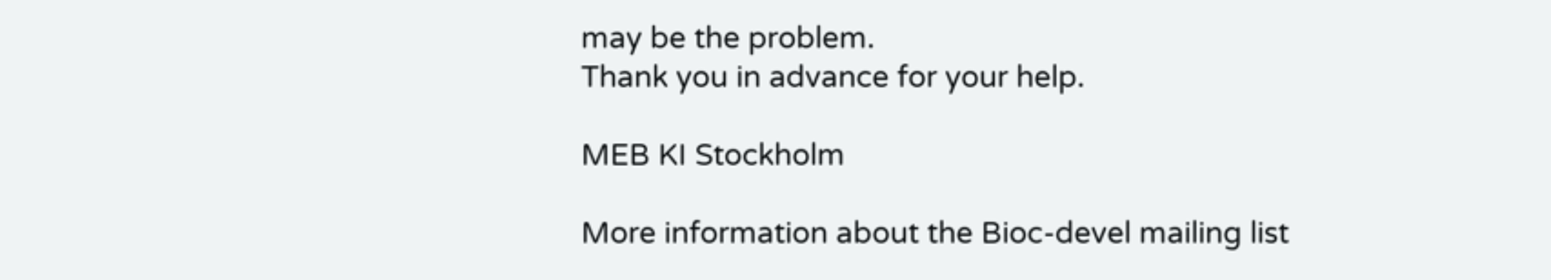may be the problem.
Thank you in advance for your help.

MEB KI Stockholm

More information about the Bioc-devel mailing list